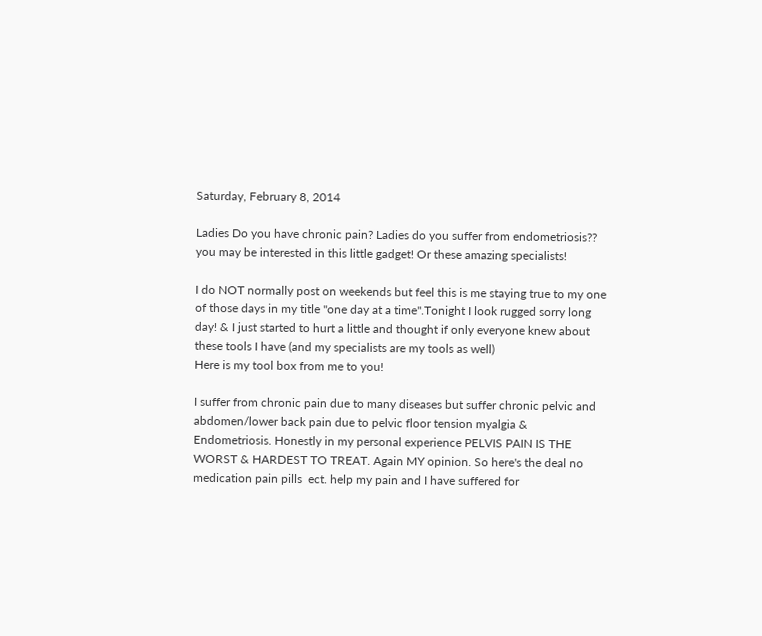Saturday, February 8, 2014

Ladies Do you have chronic pain? Ladies do you suffer from endometriosis?? you may be interested in this little gadget! Or these amazing specialists!

I do NOT normally post on weekends but feel this is me staying true to my one of those days in my title "one day at a time".Tonight I look rugged sorry long day! & I just started to hurt a little and thought if only everyone knew about these tools I have (and my specialists are my tools as well)
Here is my tool box from me to you!

I suffer from chronic pain due to many diseases but suffer chronic pelvic and abdomen/lower back pain due to pelvic floor tension myalgia & Endometriosis. Honestly in my personal experience PELVIS PAIN IS THE WORST & HARDEST TO TREAT. Again MY opinion. So here's the deal no medication pain pills  ect. help my pain and I have suffered for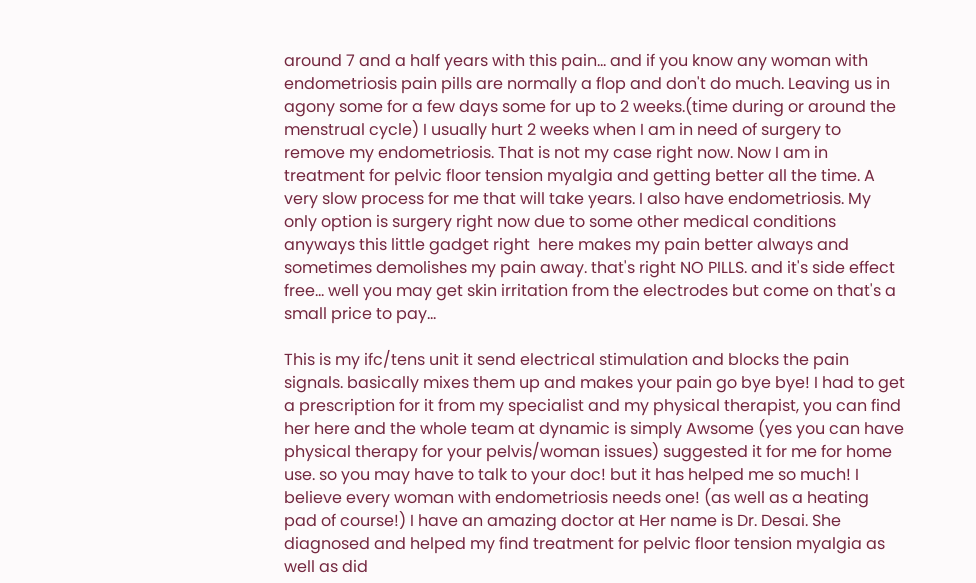around 7 and a half years with this pain... and if you know any woman with endometriosis pain pills are normally a flop and don't do much. Leaving us in agony some for a few days some for up to 2 weeks.(time during or around the menstrual cycle) I usually hurt 2 weeks when I am in need of surgery to remove my endometriosis. That is not my case right now. Now I am in treatment for pelvic floor tension myalgia and getting better all the time. A very slow process for me that will take years. I also have endometriosis. My only option is surgery right now due to some other medical conditions anyways this little gadget right  here makes my pain better always and sometimes demolishes my pain away. that's right NO PILLS. and it's side effect free... well you may get skin irritation from the electrodes but come on that's a small price to pay...

This is my ifc/tens unit it send electrical stimulation and blocks the pain signals. basically mixes them up and makes your pain go bye bye! I had to get a prescription for it from my specialist and my physical therapist, you can find her here and the whole team at dynamic is simply Awsome (yes you can have physical therapy for your pelvis/woman issues) suggested it for me for home use. so you may have to talk to your doc! but it has helped me so much! I believe every woman with endometriosis needs one! (as well as a heating pad of course!) I have an amazing doctor at Her name is Dr. Desai. She diagnosed and helped my find treatment for pelvic floor tension myalgia as well as did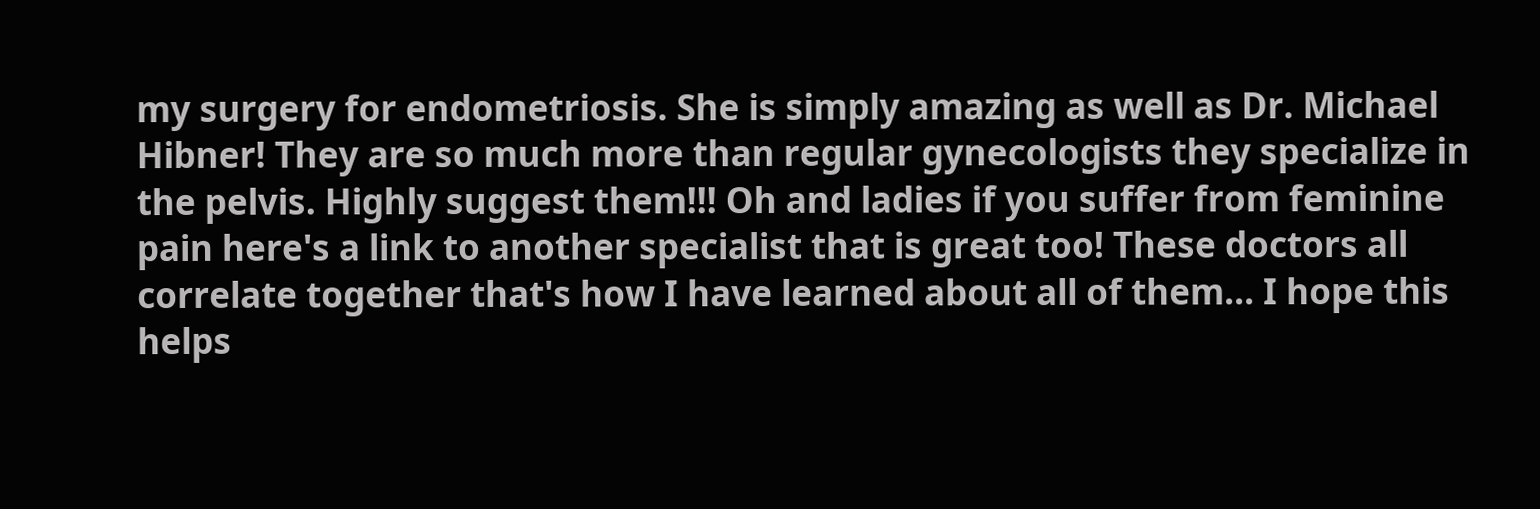my surgery for endometriosis. She is simply amazing as well as Dr. Michael Hibner! They are so much more than regular gynecologists they specialize in the pelvis. Highly suggest them!!! Oh and ladies if you suffer from feminine pain here's a link to another specialist that is great too! These doctors all correlate together that's how I have learned about all of them... I hope this helps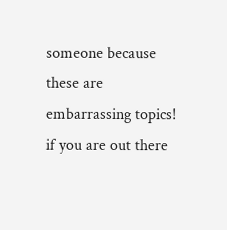someone because these are embarrassing topics! if you are out there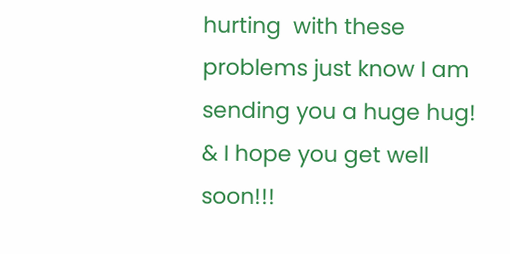hurting  with these problems just know I am sending you a huge hug! & I hope you get well soon!!!